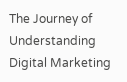The Journey of Understanding Digital Marketing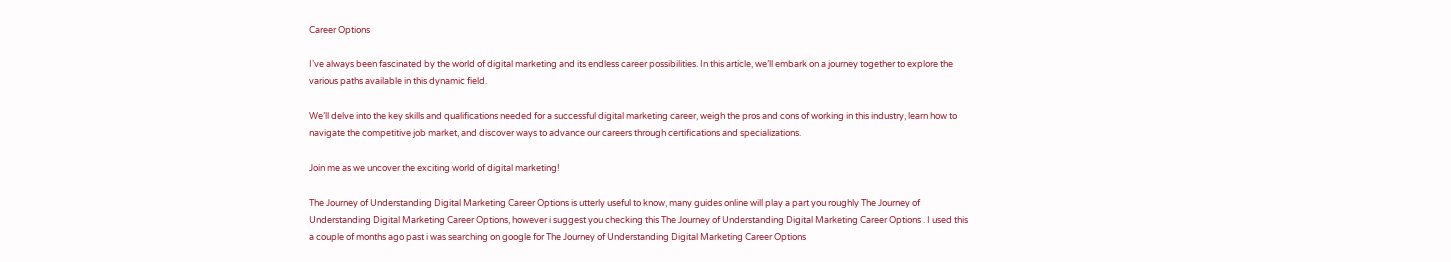Career Options

I’ve always been fascinated by the world of digital marketing and its endless career possibilities. In this article, we’ll embark on a journey together to explore the various paths available in this dynamic field.

We’ll delve into the key skills and qualifications needed for a successful digital marketing career, weigh the pros and cons of working in this industry, learn how to navigate the competitive job market, and discover ways to advance our careers through certifications and specializations.

Join me as we uncover the exciting world of digital marketing!

The Journey of Understanding Digital Marketing Career Options is utterly useful to know, many guides online will play a part you roughly The Journey of Understanding Digital Marketing Career Options, however i suggest you checking this The Journey of Understanding Digital Marketing Career Options . I used this a couple of months ago past i was searching on google for The Journey of Understanding Digital Marketing Career Options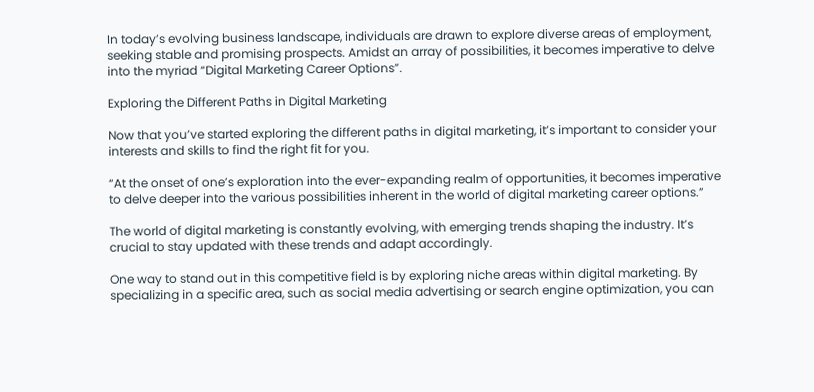In today’s evolving business landscape, individuals are drawn to explore diverse areas of employment, seeking stable and promising prospects. Amidst an array of possibilities, it becomes imperative to delve into the myriad “Digital Marketing Career Options”.

Exploring the Different Paths in Digital Marketing

Now that you’ve started exploring the different paths in digital marketing, it’s important to consider your interests and skills to find the right fit for you.

“At the onset of one’s exploration into the ever-expanding realm of opportunities, it becomes imperative to delve deeper into the various possibilities inherent in the world of digital marketing career options.”

The world of digital marketing is constantly evolving, with emerging trends shaping the industry. It’s crucial to stay updated with these trends and adapt accordingly.

One way to stand out in this competitive field is by exploring niche areas within digital marketing. By specializing in a specific area, such as social media advertising or search engine optimization, you can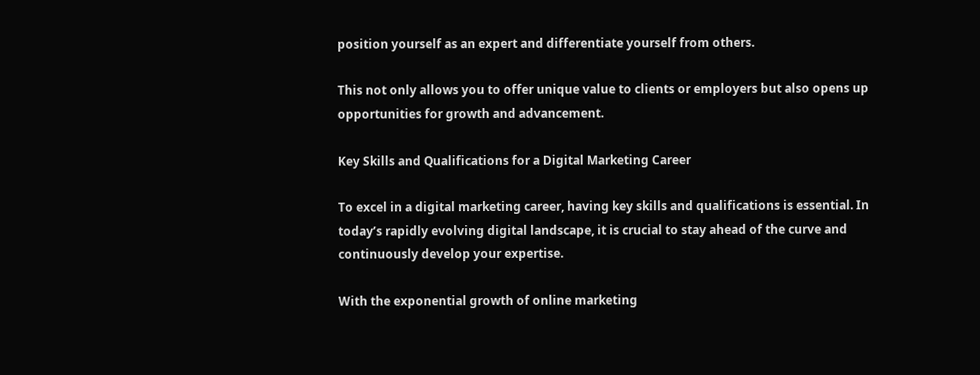position yourself as an expert and differentiate yourself from others.

This not only allows you to offer unique value to clients or employers but also opens up opportunities for growth and advancement.

Key Skills and Qualifications for a Digital Marketing Career

To excel in a digital marketing career, having key skills and qualifications is essential. In today’s rapidly evolving digital landscape, it is crucial to stay ahead of the curve and continuously develop your expertise.

With the exponential growth of online marketing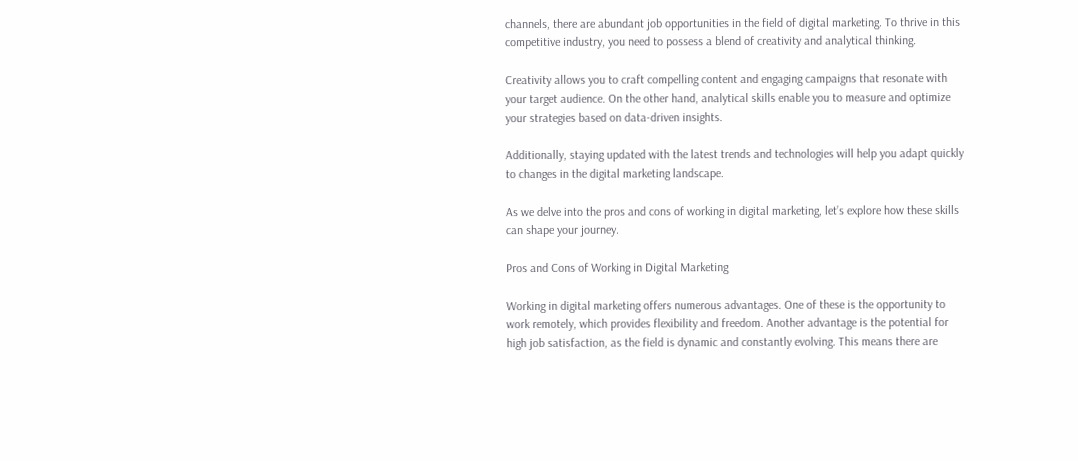channels, there are abundant job opportunities in the field of digital marketing. To thrive in this competitive industry, you need to possess a blend of creativity and analytical thinking.

Creativity allows you to craft compelling content and engaging campaigns that resonate with your target audience. On the other hand, analytical skills enable you to measure and optimize your strategies based on data-driven insights.

Additionally, staying updated with the latest trends and technologies will help you adapt quickly to changes in the digital marketing landscape.

As we delve into the pros and cons of working in digital marketing, let’s explore how these skills can shape your journey.

Pros and Cons of Working in Digital Marketing

Working in digital marketing offers numerous advantages. One of these is the opportunity to work remotely, which provides flexibility and freedom. Another advantage is the potential for high job satisfaction, as the field is dynamic and constantly evolving. This means there are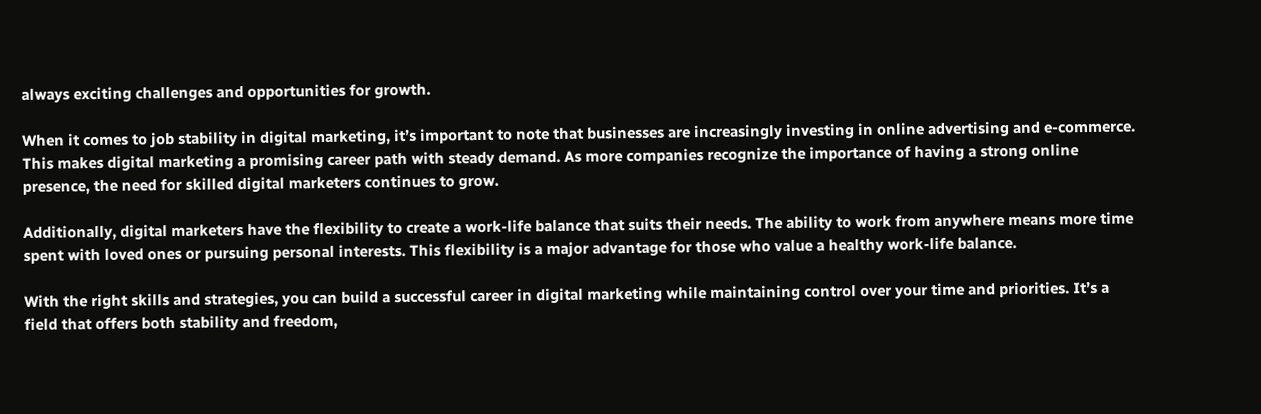always exciting challenges and opportunities for growth.

When it comes to job stability in digital marketing, it’s important to note that businesses are increasingly investing in online advertising and e-commerce. This makes digital marketing a promising career path with steady demand. As more companies recognize the importance of having a strong online presence, the need for skilled digital marketers continues to grow.

Additionally, digital marketers have the flexibility to create a work-life balance that suits their needs. The ability to work from anywhere means more time spent with loved ones or pursuing personal interests. This flexibility is a major advantage for those who value a healthy work-life balance.

With the right skills and strategies, you can build a successful career in digital marketing while maintaining control over your time and priorities. It’s a field that offers both stability and freedom,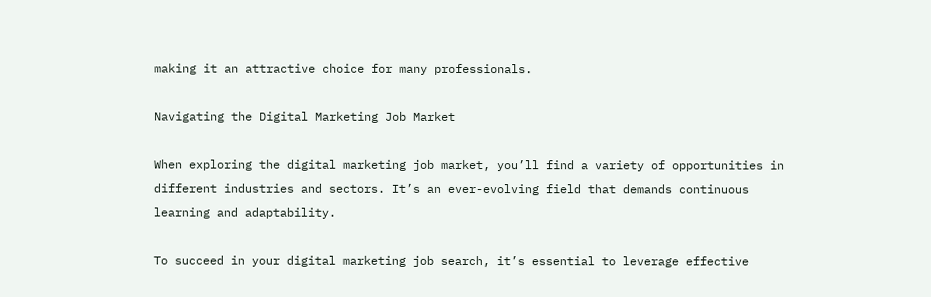making it an attractive choice for many professionals.

Navigating the Digital Marketing Job Market

When exploring the digital marketing job market, you’ll find a variety of opportunities in different industries and sectors. It’s an ever-evolving field that demands continuous learning and adaptability.

To succeed in your digital marketing job search, it’s essential to leverage effective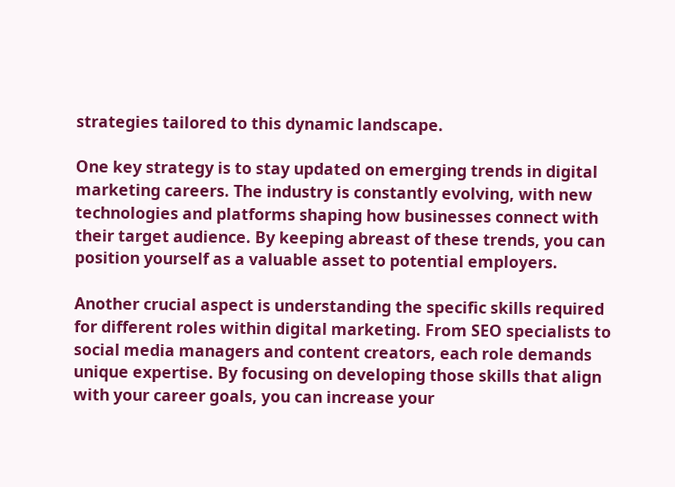strategies tailored to this dynamic landscape.

One key strategy is to stay updated on emerging trends in digital marketing careers. The industry is constantly evolving, with new technologies and platforms shaping how businesses connect with their target audience. By keeping abreast of these trends, you can position yourself as a valuable asset to potential employers.

Another crucial aspect is understanding the specific skills required for different roles within digital marketing. From SEO specialists to social media managers and content creators, each role demands unique expertise. By focusing on developing those skills that align with your career goals, you can increase your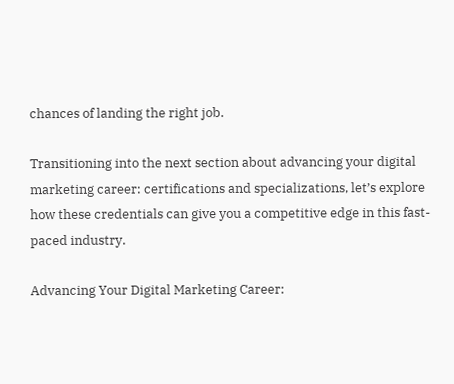chances of landing the right job.

Transitioning into the next section about advancing your digital marketing career: certifications and specializations, let’s explore how these credentials can give you a competitive edge in this fast-paced industry.

Advancing Your Digital Marketing Career: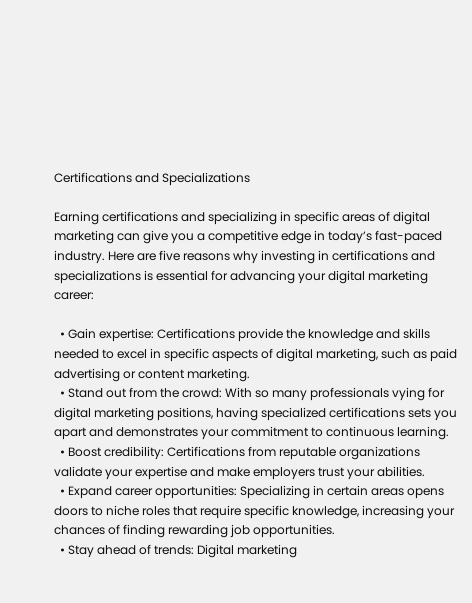Certifications and Specializations

Earning certifications and specializing in specific areas of digital marketing can give you a competitive edge in today’s fast-paced industry. Here are five reasons why investing in certifications and specializations is essential for advancing your digital marketing career:

  • Gain expertise: Certifications provide the knowledge and skills needed to excel in specific aspects of digital marketing, such as paid advertising or content marketing.
  • Stand out from the crowd: With so many professionals vying for digital marketing positions, having specialized certifications sets you apart and demonstrates your commitment to continuous learning.
  • Boost credibility: Certifications from reputable organizations validate your expertise and make employers trust your abilities.
  • Expand career opportunities: Specializing in certain areas opens doors to niche roles that require specific knowledge, increasing your chances of finding rewarding job opportunities.
  • Stay ahead of trends: Digital marketing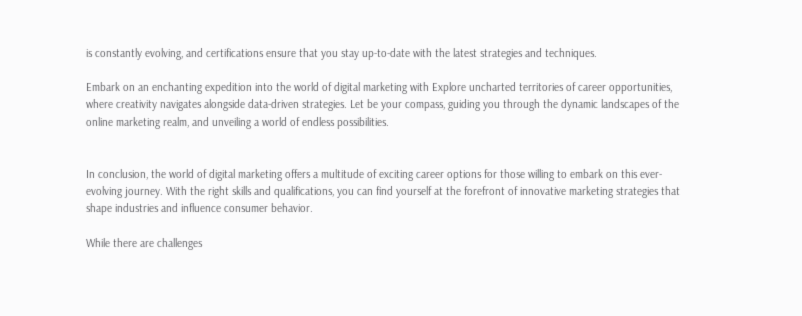is constantly evolving, and certifications ensure that you stay up-to-date with the latest strategies and techniques.

Embark on an enchanting expedition into the world of digital marketing with Explore uncharted territories of career opportunities, where creativity navigates alongside data-driven strategies. Let be your compass, guiding you through the dynamic landscapes of the online marketing realm, and unveiling a world of endless possibilities.


In conclusion, the world of digital marketing offers a multitude of exciting career options for those willing to embark on this ever-evolving journey. With the right skills and qualifications, you can find yourself at the forefront of innovative marketing strategies that shape industries and influence consumer behavior.

While there are challenges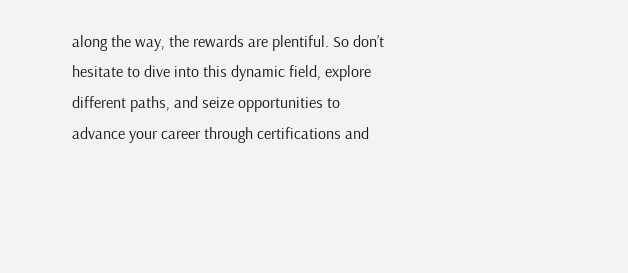along the way, the rewards are plentiful. So don’t hesitate to dive into this dynamic field, explore different paths, and seize opportunities to advance your career through certifications and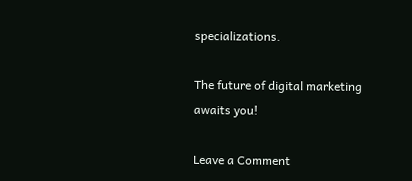specializations.

The future of digital marketing awaits you!

Leave a Comment